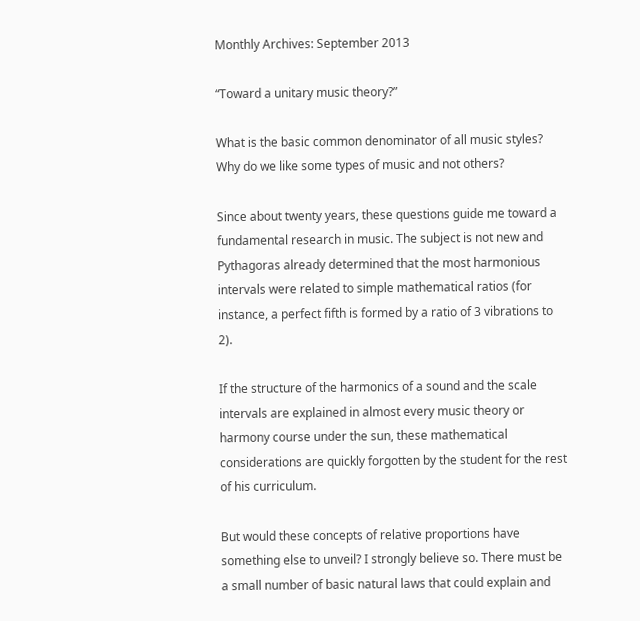Monthly Archives: September 2013

“Toward a unitary music theory?”

What is the basic common denominator of all music styles? Why do we like some types of music and not others?

Since about twenty years, these questions guide me toward a fundamental research in music. The subject is not new and Pythagoras already determined that the most harmonious intervals were related to simple mathematical ratios (for instance, a perfect fifth is formed by a ratio of 3 vibrations to 2).

If the structure of the harmonics of a sound and the scale intervals are explained in almost every music theory or harmony course under the sun, these mathematical considerations are quickly forgotten by the student for the rest of his curriculum.

But would these concepts of relative proportions have something else to unveil? I strongly believe so. There must be a small number of basic natural laws that could explain and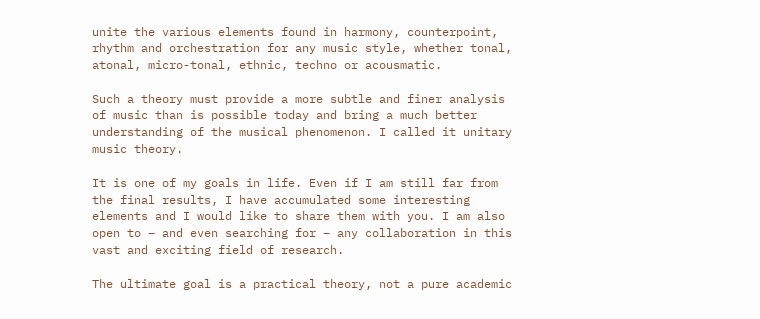unite the various elements found in harmony, counterpoint, rhythm and orchestration for any music style, whether tonal, atonal, micro-tonal, ethnic, techno or acousmatic.

Such a theory must provide a more subtle and finer analysis of music than is possible today and bring a much better understanding of the musical phenomenon. I called it unitary music theory.

It is one of my goals in life. Even if I am still far from the final results, I have accumulated some interesting elements and I would like to share them with you. I am also open to – and even searching for – any collaboration in this vast and exciting field of research.

The ultimate goal is a practical theory, not a pure academic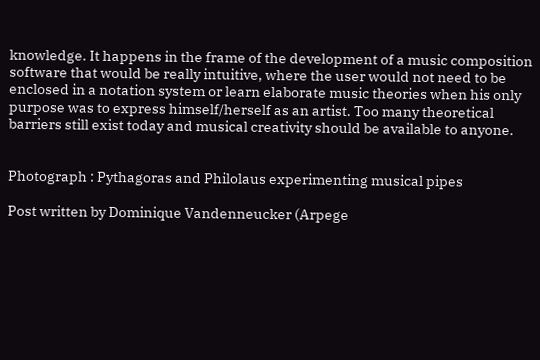knowledge. It happens in the frame of the development of a music composition software that would be really intuitive, where the user would not need to be enclosed in a notation system or learn elaborate music theories when his only purpose was to express himself/herself as an artist. Too many theoretical barriers still exist today and musical creativity should be available to anyone.


Photograph : Pythagoras and Philolaus experimenting musical pipes

Post written by Dominique Vandenneucker (Arpege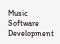Music Software Development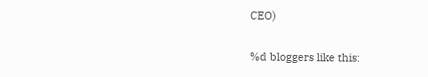CEO)

%d bloggers like this: